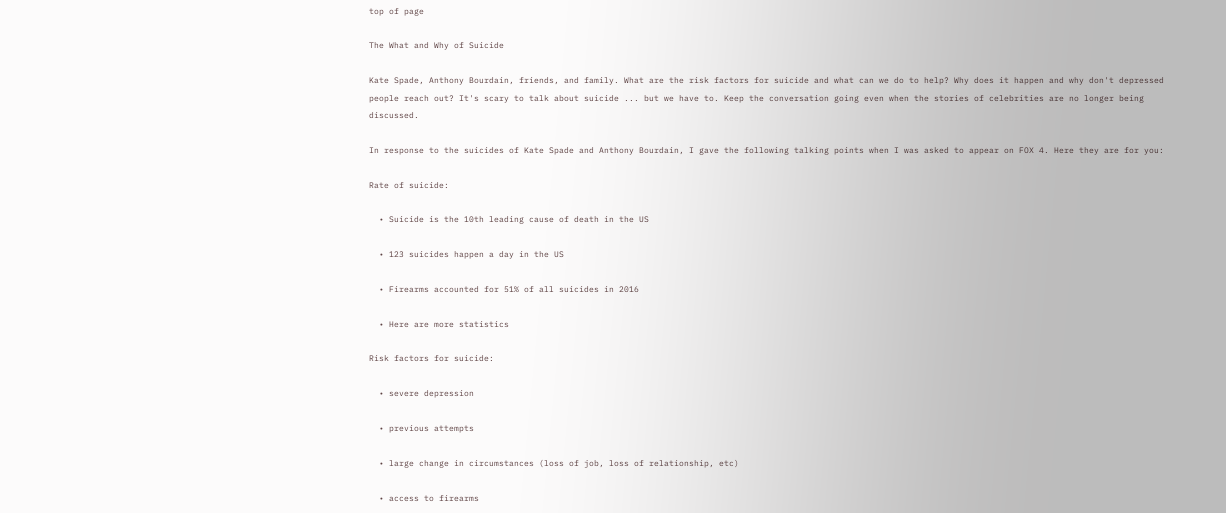top of page

The What and Why of Suicide

Kate Spade, Anthony Bourdain, friends, and family. What are the risk factors for suicide and what can we do to help? Why does it happen and why don't depressed people reach out? It's scary to talk about suicide ... but we have to. Keep the conversation going even when the stories of celebrities are no longer being discussed.

In response to the suicides of Kate Spade and Anthony Bourdain, I gave the following talking points when I was asked to appear on FOX 4. Here they are for you:

Rate of suicide:

  • Suicide is the 10th leading cause of death in the US

  • 123 suicides happen a day in the US

  • Firearms accounted for 51% of all suicides in 2016

  • Here are more statistics

Risk factors for suicide:

  • severe depression

  • previous attempts

  • large change in circumstances (loss of job, loss of relationship, etc)

  • access to firearms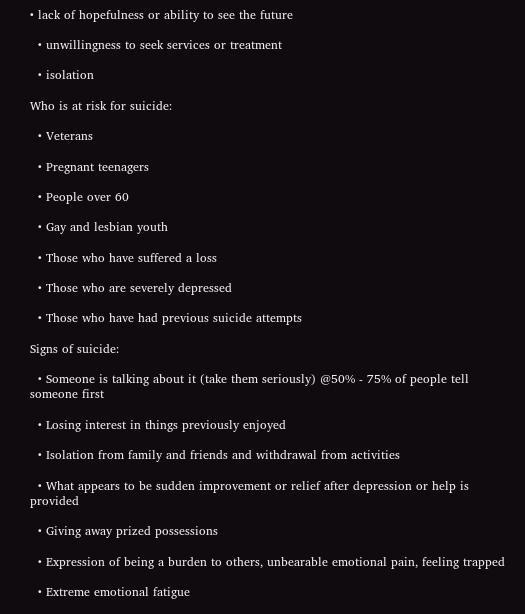• lack of hopefulness or ability to see the future

  • unwillingness to seek services or treatment

  • isolation

Who is at risk for suicide:

  • Veterans

  • Pregnant teenagers

  • People over 60

  • Gay and lesbian youth

  • Those who have suffered a loss

  • Those who are severely depressed

  • Those who have had previous suicide attempts

Signs of suicide:

  • Someone is talking about it (take them seriously) @50% - 75% of people tell someone first

  • Losing interest in things previously enjoyed

  • Isolation from family and friends and withdrawal from activities

  • What appears to be sudden improvement or relief after depression or help is provided

  • Giving away prized possessions

  • Expression of being a burden to others, unbearable emotional pain, feeling trapped

  • Extreme emotional fatigue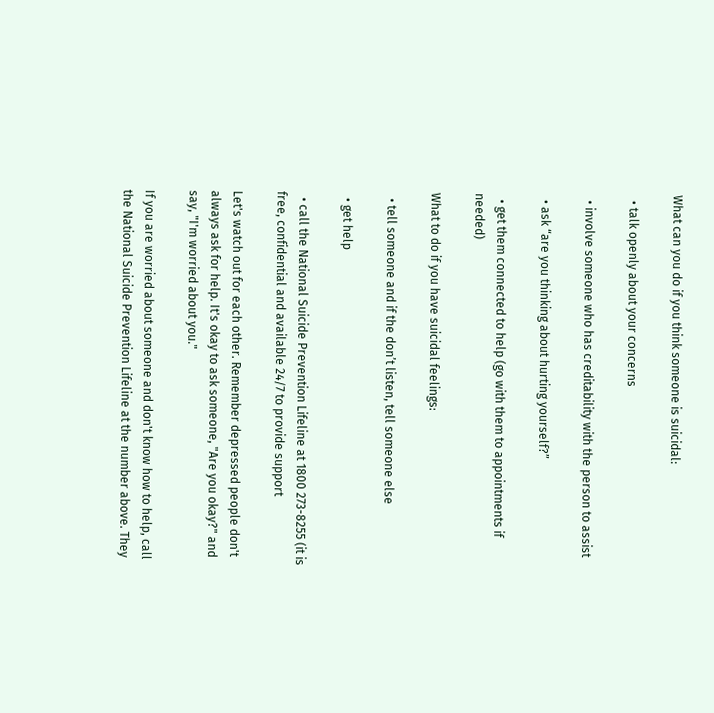What can you do if you think someone is suicidal:

  • talk openly about your concerns

  • involve someone who has creditability with the person to assist

  • ask “are you thinking about hurting yourself?”

  • get them connected to help (go with them to appointments if needed)

What to do if you have suicidal feelings:

  • tell someone and if the don’t listen, tell someone else

  • get help

  • call the National Suicide Prevention Lifeline at 1800 273-8255 (it is free, confidential and available 24/7 to provide support

Let's watch out for each other. Remember depressed people don't always ask for help. It's okay to ask someone, "Are you okay?" and say, "I'm worried about you."

If you are worried about someone and don't know how to help, call the National Suicide Prevention Lifeline at the number above. They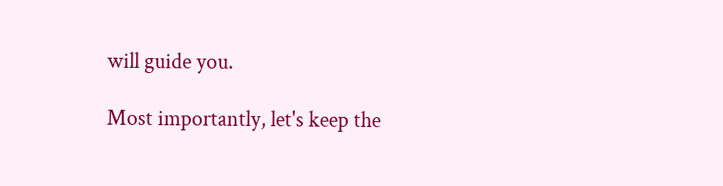will guide you.

Most importantly, let's keep the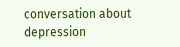conversation about depression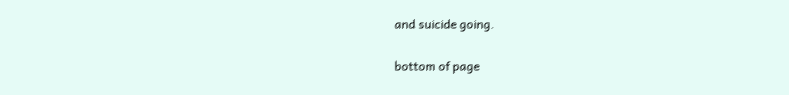and suicide going.

bottom of page